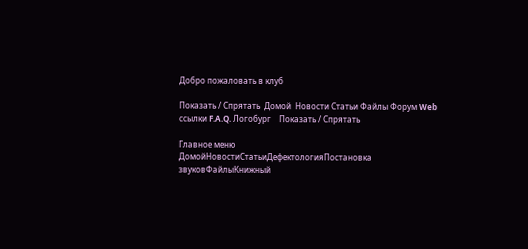Добро пожаловать в клуб

Показать / Спрятать  Домой  Новости Статьи Файлы Форум Web ссылки F.A.Q. Логобург    Показать / Спрятать

Главное меню
ДомойНовостиСтатьиДефектологияПостановка звуковФайлыКнижный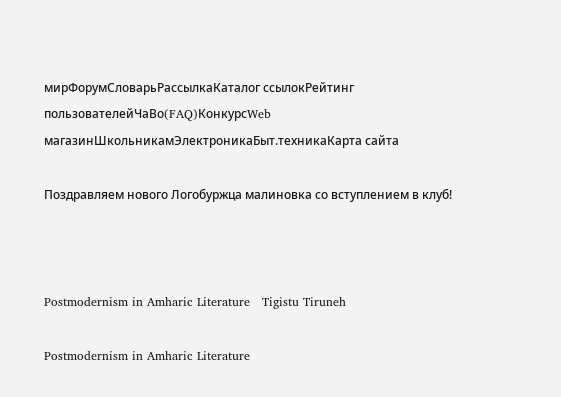мирФорумСловарьРассылкаКаталог ссылокРейтинг пользователейЧаВо(FAQ)КонкурсWeb магазинШкольникамЭлектроникаБыт.техникаКарта сайта

Поздравляем нового Логобуржца малиновка со вступлением в клуб!



Postmodernism in Amharic Literature   Tigistu Tiruneh

Postmodernism in Amharic Literature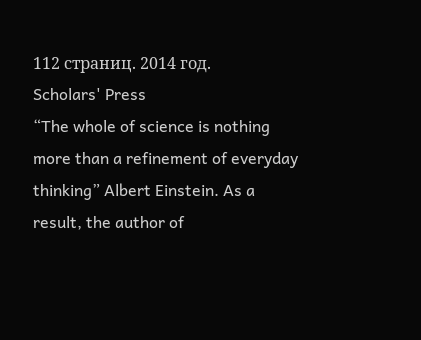112 страниц. 2014 год.
Scholars' Press
“The whole of science is nothing more than a refinement of everyday thinking” Albert Einstein. As a result, the author of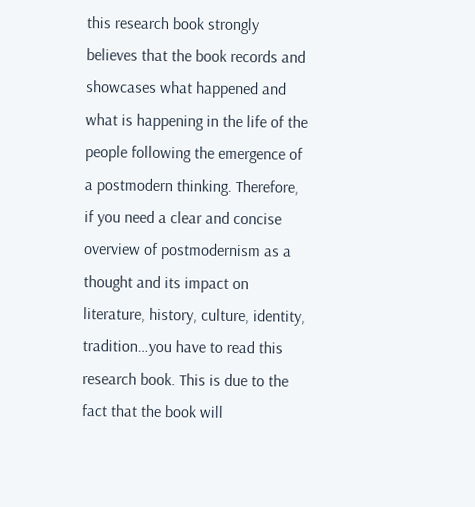this research book strongly believes that the book records and showcases what happened and what is happening in the life of the people following the emergence of a postmodern thinking. Therefore, if you need a clear and concise overview of postmodernism as a thought and its impact on literature, history, culture, identity, tradition…you have to read this research book. This is due to the fact that the book will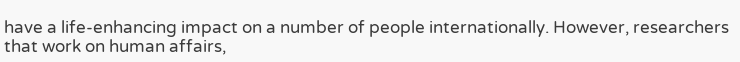have a life-enhancing impact on a number of people internationally. However, researchers that work on human affairs,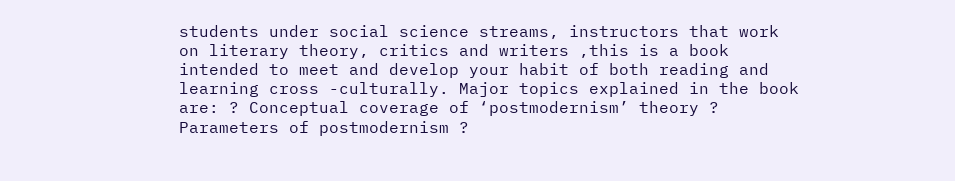students under social science streams, instructors that work on literary theory, critics and writers ,this is a book intended to meet and develop your habit of both reading and learning cross -culturally. Major topics explained in the book are: ? Conceptual coverage of ‘postmodernism’ theory ? Parameters of postmodernism ?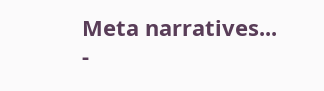Meta narratives...
-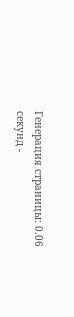Генерация страницы: 0.06 секунд -